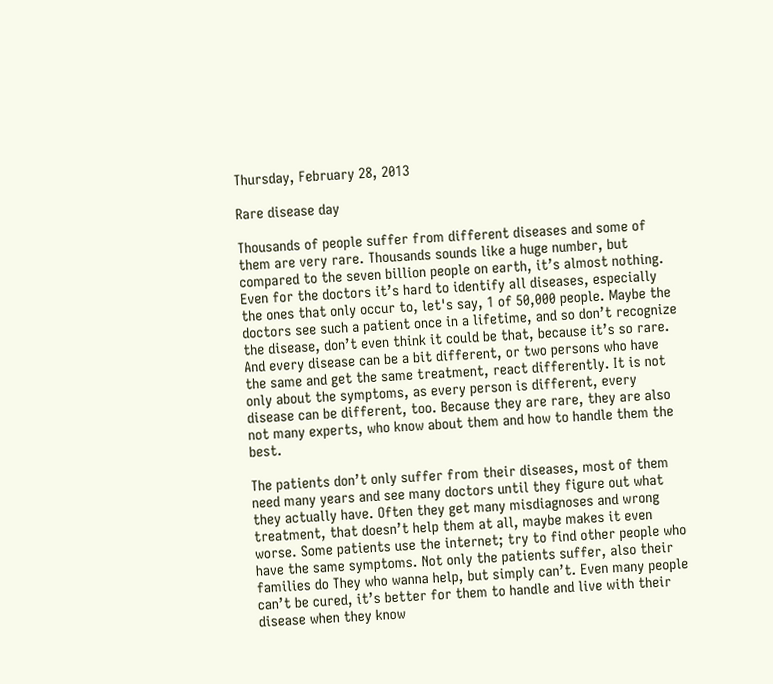Thursday, February 28, 2013

Rare disease day

Thousands of people suffer from different diseases and some of them are very rare. Thousands sounds like a huge number, but compared to the seven billion people on earth, it’s almost nothing. Even for the doctors it’s hard to identify all diseases, especially the ones that only occur to, let's say, 1 of 50,000 people. Maybe the doctors see such a patient once in a lifetime, and so don’t recognize the disease, don’t even think it could be that, because it’s so rare.  And every disease can be a bit different, or two persons who have the same and get the same treatment, react differently. It is not only about the symptoms, as every person is different, every disease can be different, too. Because they are rare, they are also not many experts, who know about them and how to handle them the best.

The patients don’t only suffer from their diseases, most of them need many years and see many doctors until they figure out what they actually have. Often they get many misdiagnoses and wrong treatment, that doesn’t help them at all, maybe makes it even worse. Some patients use the internet; try to find other people who have the same symptoms. Not only the patients suffer, also their families do They who wanna help, but simply can’t. Even many people can’t be cured, it’s better for them to handle and live with their disease when they know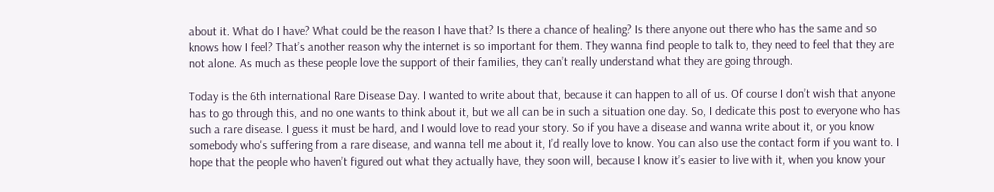about it. What do I have? What could be the reason I have that? Is there a chance of healing? Is there anyone out there who has the same and so knows how I feel? That’s another reason why the internet is so important for them. They wanna find people to talk to, they need to feel that they are not alone. As much as these people love the support of their families, they can’t really understand what they are going through.

Today is the 6th international Rare Disease Day. I wanted to write about that, because it can happen to all of us. Of course I don’t wish that anyone has to go through this, and no one wants to think about it, but we all can be in such a situation one day. So, I dedicate this post to everyone who has such a rare disease. I guess it must be hard, and I would love to read your story. So if you have a disease and wanna write about it, or you know somebody who's suffering from a rare disease, and wanna tell me about it, I’d really love to know. You can also use the contact form if you want to. I hope that the people who haven’t figured out what they actually have, they soon will, because I know it’s easier to live with it, when you know your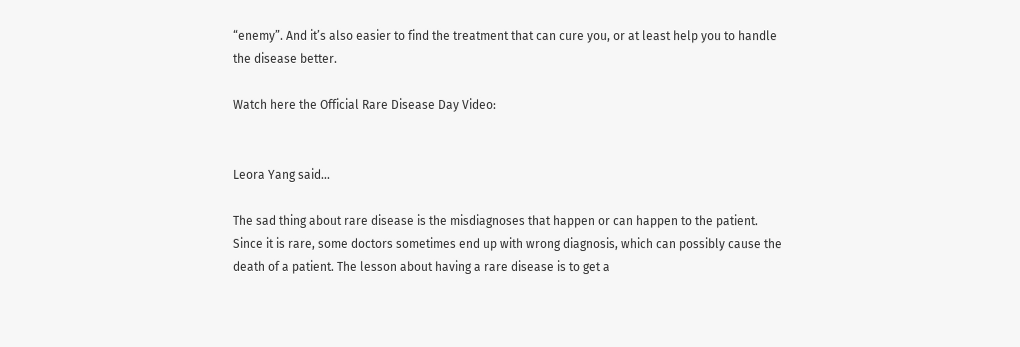“enemy”. And it’s also easier to find the treatment that can cure you, or at least help you to handle the disease better.

Watch here the Official Rare Disease Day Video:


Leora Yang said...

The sad thing about rare disease is the misdiagnoses that happen or can happen to the patient. Since it is rare, some doctors sometimes end up with wrong diagnosis, which can possibly cause the death of a patient. The lesson about having a rare disease is to get a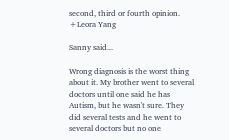second, third or fourth opinion. +Leora Yang

Sanny said...

Wrong diagnosis is the worst thing about it. My brother went to several doctors until one said he has Autism, but he wasn't sure. They did several tests and he went to several doctors but no one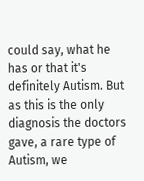could say, what he has or that it's definitely Autism. But as this is the only diagnosis the doctors gave, a rare type of Autism, we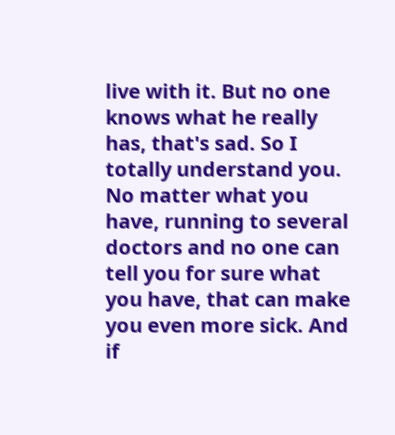live with it. But no one knows what he really has, that's sad. So I totally understand you.
No matter what you have, running to several doctors and no one can tell you for sure what you have, that can make you even more sick. And if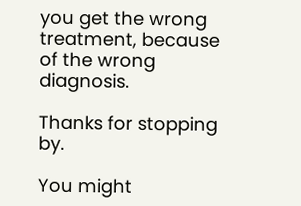you get the wrong treatment, because of the wrong diagnosis.

Thanks for stopping by.

You might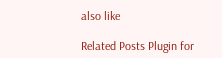also like

Related Posts Plugin for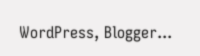WordPress, Blogger...